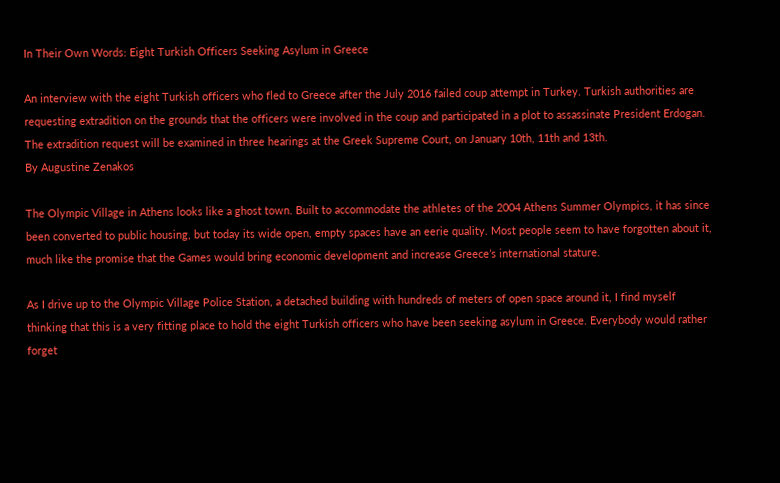In Their Own Words: Eight Turkish Officers Seeking Asylum in Greece

An interview with the eight Turkish officers who fled to Greece after the July 2016 failed coup attempt in Turkey. Turkish authorities are requesting extradition on the grounds that the officers were involved in the coup and participated in a plot to assassinate President Erdogan. The extradition request will be examined in three hearings at the Greek Supreme Court, on January 10th, 11th and 13th.
By Augustine Zenakos

The Olympic Village in Athens looks like a ghost town. Built to accommodate the athletes of the 2004 Athens Summer Olympics, it has since been converted to public housing, but today its wide open, empty spaces have an eerie quality. Most people seem to have forgotten about it, much like the promise that the Games would bring economic development and increase Greece’s international stature.

As I drive up to the Olympic Village Police Station, a detached building with hundreds of meters of open space around it, I find myself thinking that this is a very fitting place to hold the eight Turkish officers who have been seeking asylum in Greece. Everybody would rather forget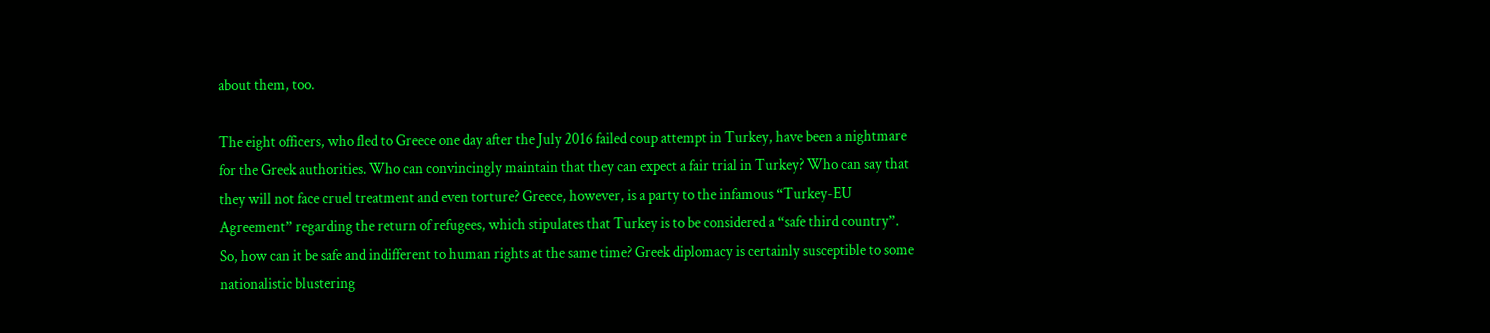about them, too.

The eight officers, who fled to Greece one day after the July 2016 failed coup attempt in Turkey, have been a nightmare for the Greek authorities. Who can convincingly maintain that they can expect a fair trial in Turkey? Who can say that they will not face cruel treatment and even torture? Greece, however, is a party to the infamous “Turkey-EU Agreement” regarding the return of refugees, which stipulates that Turkey is to be considered a “safe third country”. So, how can it be safe and indifferent to human rights at the same time? Greek diplomacy is certainly susceptible to some nationalistic blustering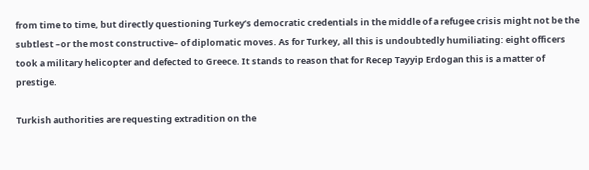from time to time, but directly questioning Turkey’s democratic credentials in the middle of a refugee crisis might not be the subtlest –or the most constructive– of diplomatic moves. As for Turkey, all this is undoubtedly humiliating: eight officers took a military helicopter and defected to Greece. It stands to reason that for Recep Tayyip Erdogan this is a matter of prestige.

Turkish authorities are requesting extradition on the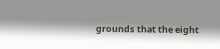grounds that the eight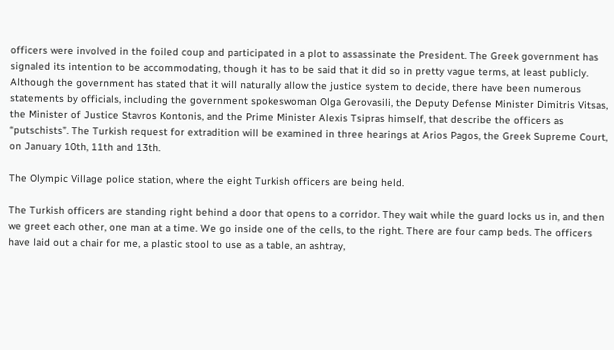officers were involved in the foiled coup and participated in a plot to assassinate the President. The Greek government has signaled its intention to be accommodating, though it has to be said that it did so in pretty vague terms, at least publicly. Although the government has stated that it will naturally allow the justice system to decide, there have been numerous statements by officials, including the government spokeswoman Olga Gerovasili, the Deputy Defense Minister Dimitris Vitsas, the Minister of Justice Stavros Kontonis, and the Prime Minister Alexis Tsipras himself, that describe the officers as “putschists”. The Turkish request for extradition will be examined in three hearings at Arios Pagos, the Greek Supreme Court, on January 10th, 11th and 13th.

The Olympic Village police station, where the eight Turkish officers are being held.

The Turkish officers are standing right behind a door that opens to a corridor. They wait while the guard locks us in, and then we greet each other, one man at a time. We go inside one of the cells, to the right. There are four camp beds. The officers have laid out a chair for me, a plastic stool to use as a table, an ashtray,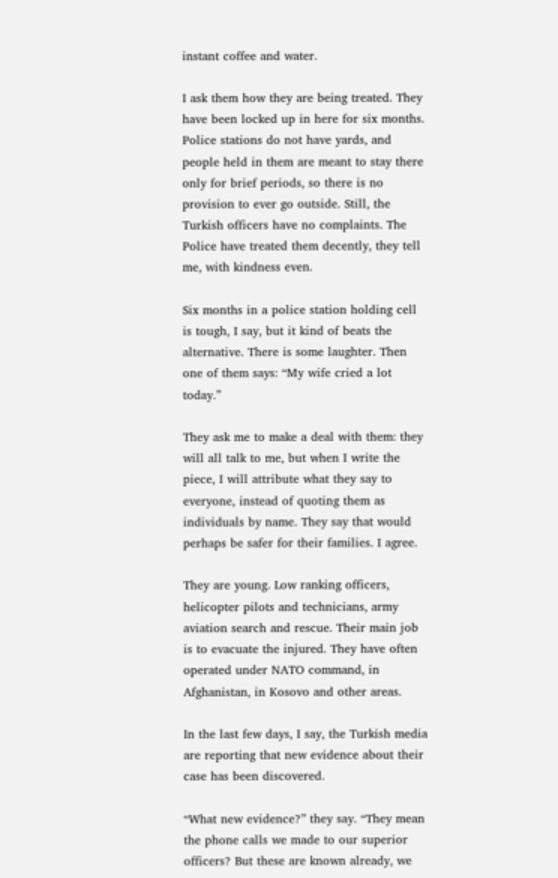instant coffee and water.

I ask them how they are being treated. They have been locked up in here for six months. Police stations do not have yards, and people held in them are meant to stay there only for brief periods, so there is no provision to ever go outside. Still, the Turkish officers have no complaints. The Police have treated them decently, they tell me, with kindness even.

Six months in a police station holding cell is tough, I say, but it kind of beats the alternative. There is some laughter. Then one of them says: “My wife cried a lot today.”

They ask me to make a deal with them: they will all talk to me, but when I write the piece, I will attribute what they say to everyone, instead of quoting them as individuals by name. They say that would perhaps be safer for their families. I agree.

They are young. Low ranking officers, helicopter pilots and technicians, army aviation search and rescue. Their main job is to evacuate the injured. They have often operated under NATO command, in Afghanistan, in Kosovo and other areas.

In the last few days, I say, the Turkish media are reporting that new evidence about their case has been discovered.

“What new evidence?” they say. “They mean the phone calls we made to our superior officers? But these are known already, we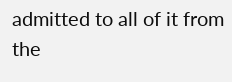admitted to all of it from the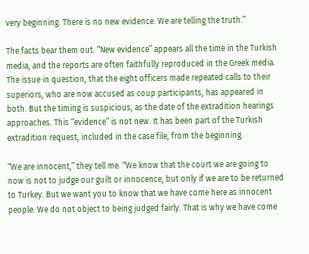very beginning. There is no new evidence. We are telling the truth.”

The facts bear them out. “New evidence” appears all the time in the Turkish media, and the reports are often faithfully reproduced in the Greek media. The issue in question, that the eight officers made repeated calls to their superiors, who are now accused as coup participants, has appeared in both. But the timing is suspicious, as the date of the extradition hearings approaches. This “evidence” is not new. It has been part of the Turkish extradition request, included in the case file, from the beginning.

“We are innocent,” they tell me. “We know that the court we are going to now is not to judge our guilt or innocence, but only if we are to be returned to Turkey. But we want you to know that we have come here as innocent people. We do not object to being judged fairly. That is why we have come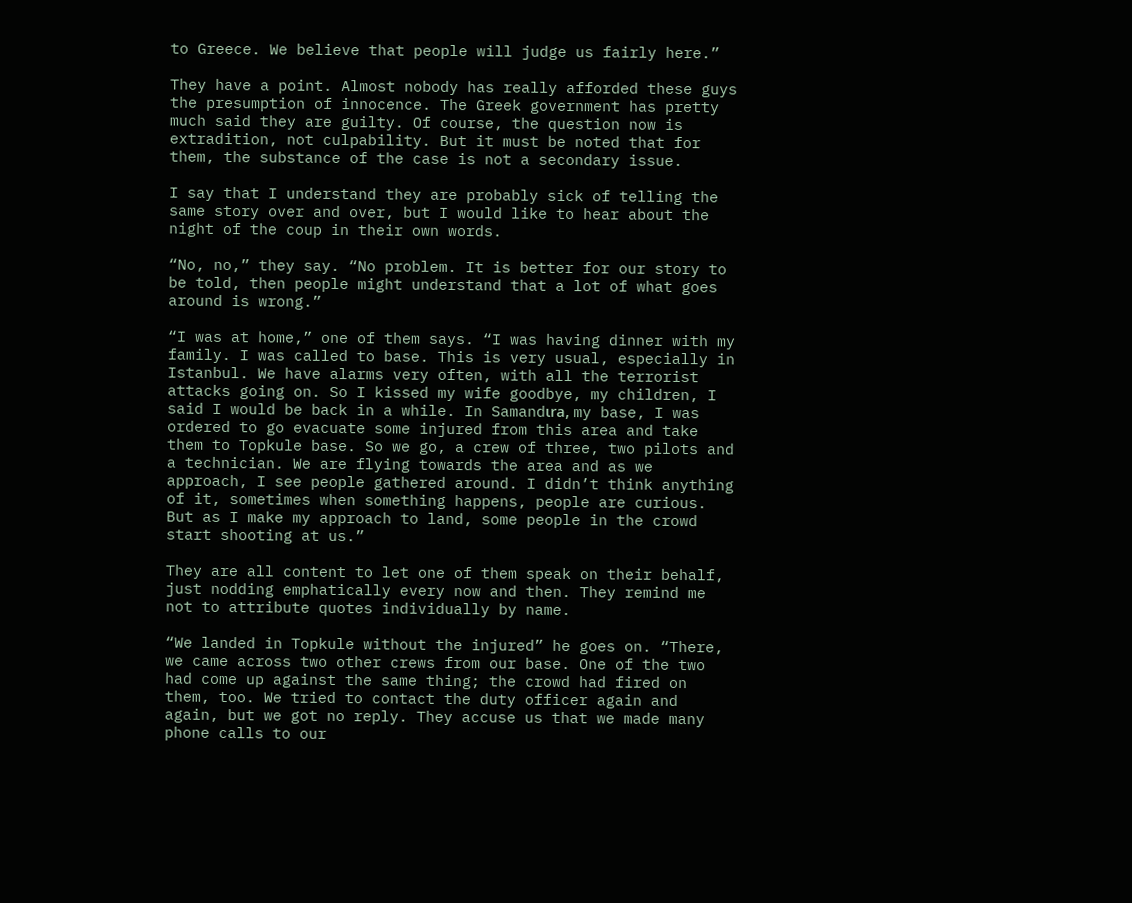to Greece. We believe that people will judge us fairly here.”

They have a point. Almost nobody has really afforded these guys the presumption of innocence. The Greek government has pretty much said they are guilty. Of course, the question now is extradition, not culpability. But it must be noted that for them, the substance of the case is not a secondary issue.

I say that I understand they are probably sick of telling the same story over and over, but I would like to hear about the night of the coup in their own words.

“No, no,” they say. “No problem. It is better for our story to be told, then people might understand that a lot of what goes around is wrong.”

“I was at home,” one of them says. “I was having dinner with my family. I was called to base. This is very usual, especially in Istanbul. We have alarms very often, with all the terrorist attacks going on. So I kissed my wife goodbye, my children, I said I would be back in a while. In Samandιra, my base, I was ordered to go evacuate some injured from this area and take them to Topkule base. So we go, a crew of three, two pilots and a technician. We are flying towards the area and as we approach, I see people gathered around. I didn’t think anything of it, sometimes when something happens, people are curious. But as I make my approach to land, some people in the crowd start shooting at us.”

They are all content to let one of them speak on their behalf, just nodding emphatically every now and then. They remind me not to attribute quotes individually by name.

“We landed in Topkule without the injured” he goes on. “There, we came across two other crews from our base. One of the two had come up against the same thing; the crowd had fired on them, too. We tried to contact the duty officer again and again, but we got no reply. They accuse us that we made many phone calls to our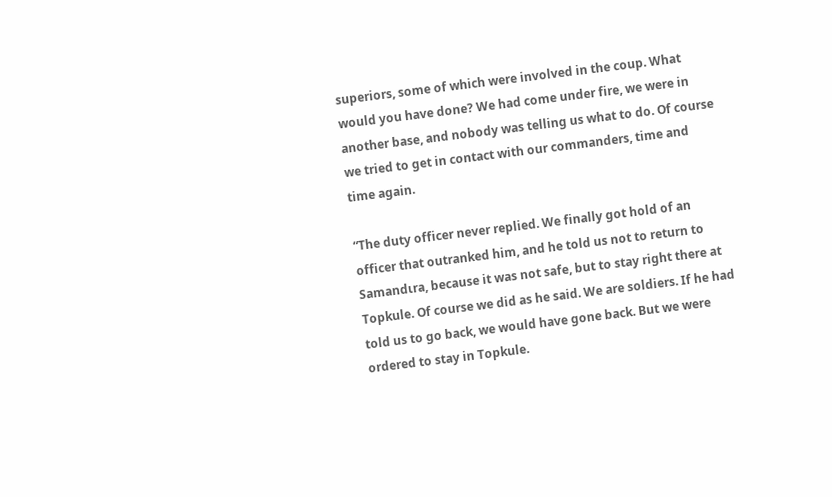superiors, some of which were involved in the coup. What would you have done? We had come under fire, we were in another base, and nobody was telling us what to do. Of course we tried to get in contact with our commanders, time and time again.

“The duty officer never replied. We finally got hold of an officer that outranked him, and he told us not to return to Samandιra, because it was not safe, but to stay right there at Topkule. Of course we did as he said. We are soldiers. If he had told us to go back, we would have gone back. But we were ordered to stay in Topkule.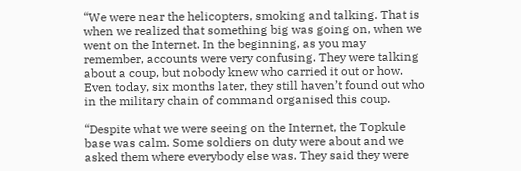“We were near the helicopters, smoking and talking. That is when we realized that something big was going on, when we went on the Internet. In the beginning, as you may remember, accounts were very confusing. They were talking about a coup, but nobody knew who carried it out or how. Even today, six months later, they still haven’t found out who in the military chain of command organised this coup.

“Despite what we were seeing on the Internet, the Topkule base was calm. Some soldiers on duty were about and we asked them where everybody else was. They said they were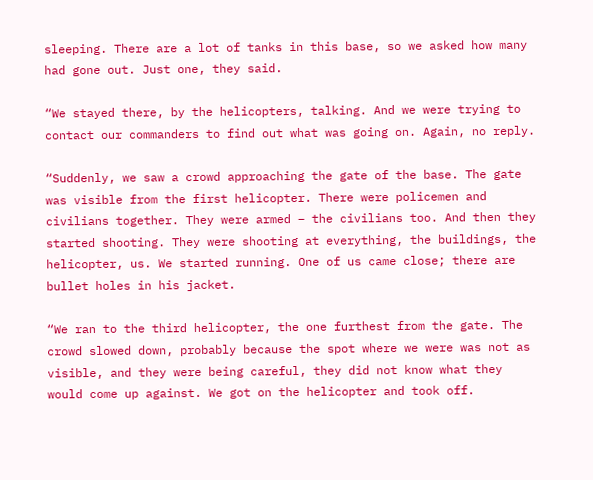sleeping. There are a lot of tanks in this base, so we asked how many had gone out. Just one, they said.

“We stayed there, by the helicopters, talking. And we were trying to contact our commanders to find out what was going on. Again, no reply.

“Suddenly, we saw a crowd approaching the gate of the base. The gate was visible from the first helicopter. There were policemen and civilians together. They were armed – the civilians too. And then they started shooting. They were shooting at everything, the buildings, the helicopter, us. We started running. One of us came close; there are bullet holes in his jacket.

“We ran to the third helicopter, the one furthest from the gate. The crowd slowed down, probably because the spot where we were was not as visible, and they were being careful, they did not know what they would come up against. We got on the helicopter and took off.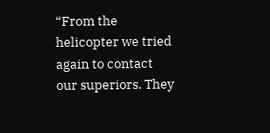“From the helicopter we tried again to contact our superiors. They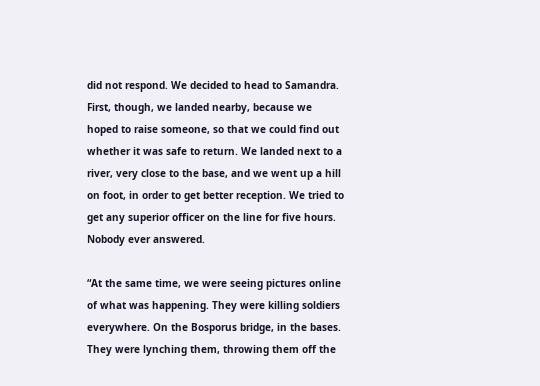did not respond. We decided to head to Samandra. First, though, we landed nearby, because we hoped to raise someone, so that we could find out whether it was safe to return. We landed next to a river, very close to the base, and we went up a hill on foot, in order to get better reception. We tried to get any superior officer on the line for five hours. Nobody ever answered.

“At the same time, we were seeing pictures online of what was happening. They were killing soldiers everywhere. On the Bosporus bridge, in the bases. They were lynching them, throwing them off the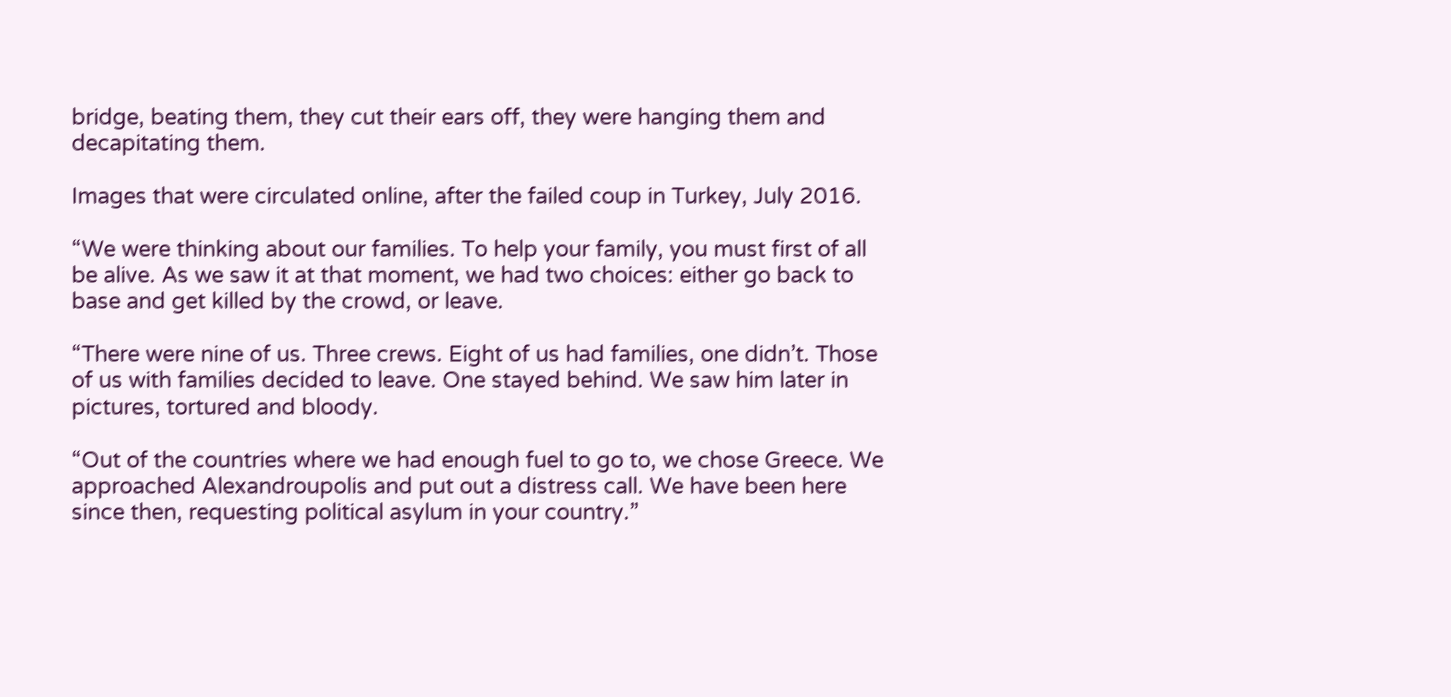bridge, beating them, they cut their ears off, they were hanging them and decapitating them.

Images that were circulated online, after the failed coup in Turkey, July 2016.

“We were thinking about our families. To help your family, you must first of all be alive. As we saw it at that moment, we had two choices: either go back to base and get killed by the crowd, or leave.

“There were nine of us. Three crews. Eight of us had families, one didn’t. Those of us with families decided to leave. One stayed behind. We saw him later in pictures, tortured and bloody.

“Out of the countries where we had enough fuel to go to, we chose Greece. We approached Alexandroupolis and put out a distress call. We have been here since then, requesting political asylum in your country.”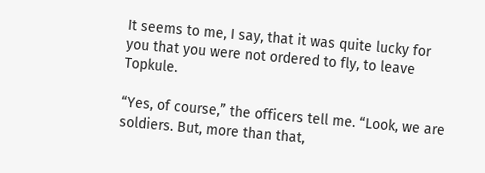It seems to me, I say, that it was quite lucky for you that you were not ordered to fly, to leave Topkule.

“Yes, of course,” the officers tell me. “Look, we are soldiers. But, more than that,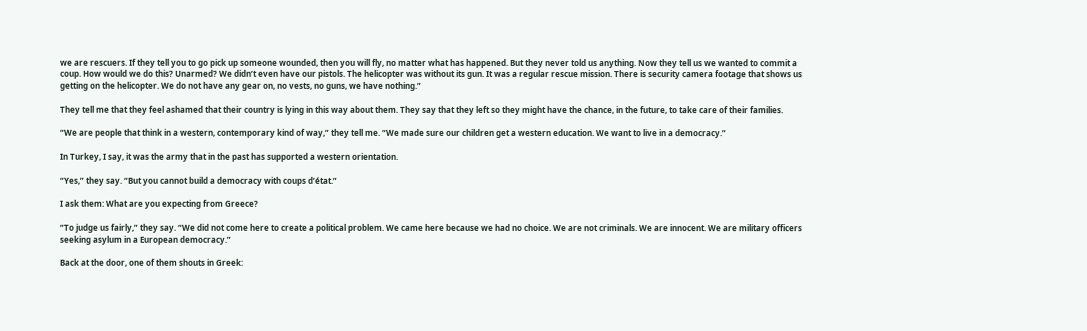we are rescuers. If they tell you to go pick up someone wounded, then you will fly, no matter what has happened. But they never told us anything. Now they tell us we wanted to commit a coup. How would we do this? Unarmed? We didn’t even have our pistols. The helicopter was without its gun. It was a regular rescue mission. There is security camera footage that shows us getting on the helicopter. We do not have any gear on, no vests, no guns, we have nothing.”

They tell me that they feel ashamed that their country is lying in this way about them. They say that they left so they might have the chance, in the future, to take care of their families.

“We are people that think in a western, contemporary kind of way,” they tell me. “We made sure our children get a western education. We want to live in a democracy.”

In Turkey, I say, it was the army that in the past has supported a western orientation.

“Yes,” they say. “But you cannot build a democracy with coups d’état.”

I ask them: What are you expecting from Greece?

“To judge us fairly,” they say. “We did not come here to create a political problem. We came here because we had no choice. We are not criminals. We are innocent. We are military officers seeking asylum in a European democracy.”

Back at the door, one of them shouts in Greek: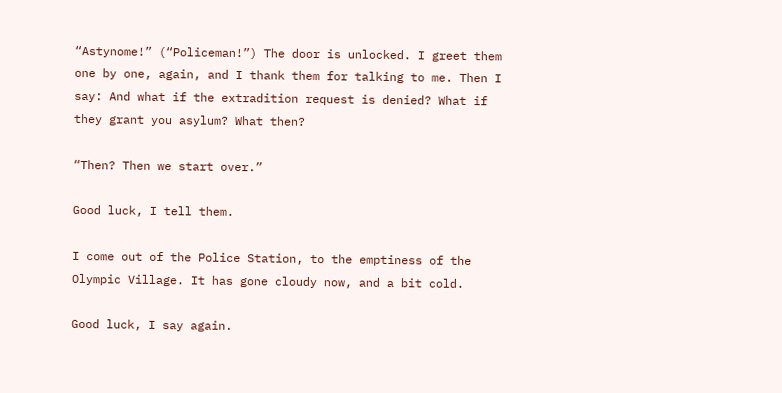“Astynome!” (“Policeman!”) The door is unlocked. I greet them one by one, again, and I thank them for talking to me. Then I say: And what if the extradition request is denied? What if they grant you asylum? What then?

“Then? Then we start over.”

Good luck, I tell them.

I come out of the Police Station, to the emptiness of the Olympic Village. It has gone cloudy now, and a bit cold.

Good luck, I say again.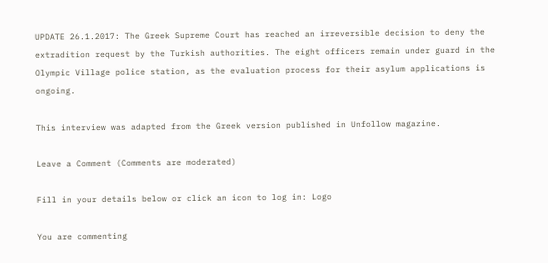UPDATE 26.1.2017: The Greek Supreme Court has reached an irreversible decision to deny the extradition request by the Turkish authorities. The eight officers remain under guard in the Olympic Village police station, as the evaluation process for their asylum applications is ongoing.

This interview was adapted from the Greek version published in Unfollow magazine.

Leave a Comment (Comments are moderated)

Fill in your details below or click an icon to log in: Logo

You are commenting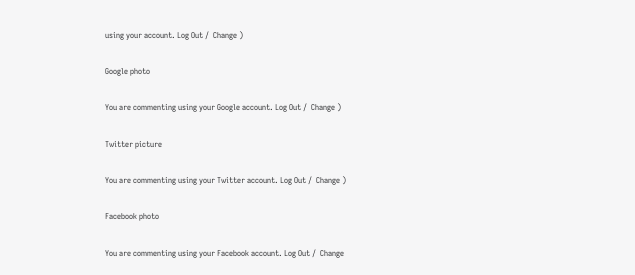using your account. Log Out /  Change )

Google photo

You are commenting using your Google account. Log Out /  Change )

Twitter picture

You are commenting using your Twitter account. Log Out /  Change )

Facebook photo

You are commenting using your Facebook account. Log Out /  Change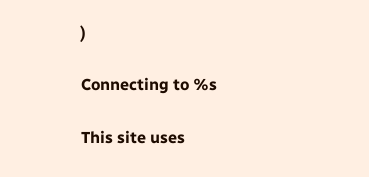)

Connecting to %s

This site uses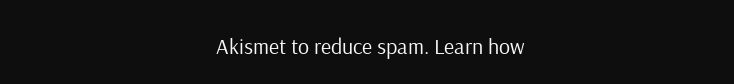Akismet to reduce spam. Learn how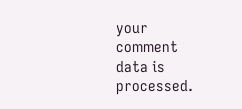your comment data is processed.